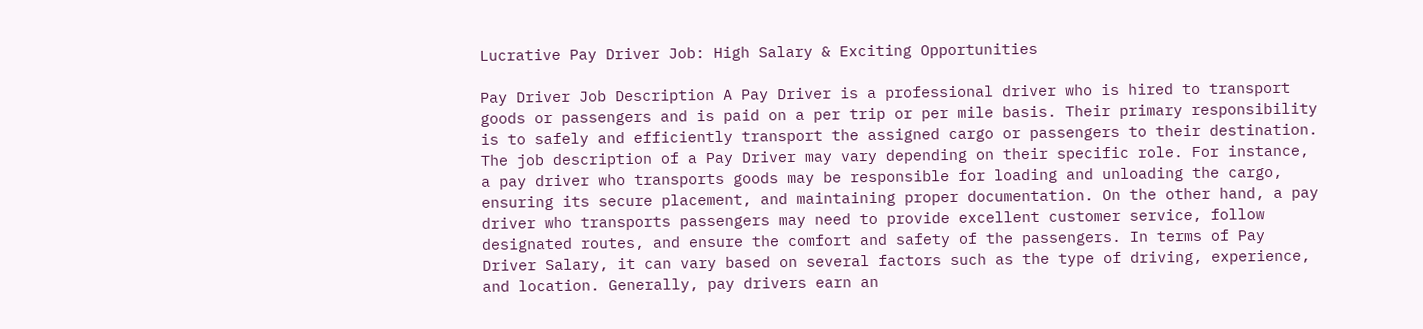Lucrative Pay Driver Job: High Salary & Exciting Opportunities

Pay Driver Job Description A Pay Driver is a professional driver who is hired to transport goods or passengers and is paid on a per trip or per mile basis. Their primary responsibility is to safely and efficiently transport the assigned cargo or passengers to their destination. The job description of a Pay Driver may vary depending on their specific role. For instance, a pay driver who transports goods may be responsible for loading and unloading the cargo, ensuring its secure placement, and maintaining proper documentation. On the other hand, a pay driver who transports passengers may need to provide excellent customer service, follow designated routes, and ensure the comfort and safety of the passengers. In terms of Pay Driver Salary, it can vary based on several factors such as the type of driving, experience, and location. Generally, pay drivers earn an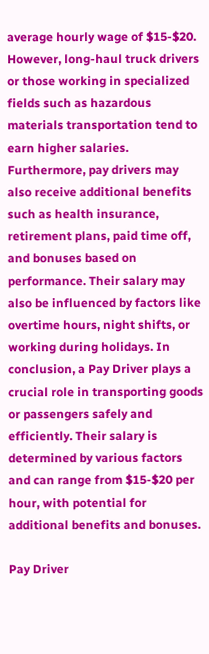average hourly wage of $15-$20. However, long-haul truck drivers or those working in specialized fields such as hazardous materials transportation tend to earn higher salaries. Furthermore, pay drivers may also receive additional benefits such as health insurance, retirement plans, paid time off, and bonuses based on performance. Their salary may also be influenced by factors like overtime hours, night shifts, or working during holidays. In conclusion, a Pay Driver plays a crucial role in transporting goods or passengers safely and efficiently. Their salary is determined by various factors and can range from $15-$20 per hour, with potential for additional benefits and bonuses.

Pay Driver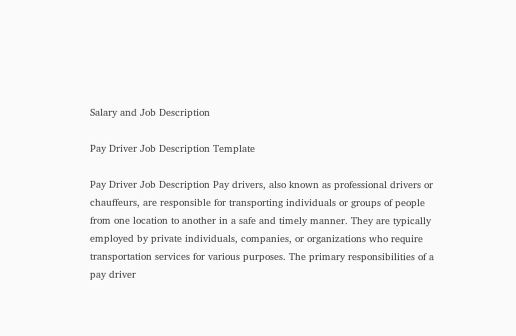Salary and Job Description

Pay Driver Job Description Template

Pay Driver Job Description Pay drivers, also known as professional drivers or chauffeurs, are responsible for transporting individuals or groups of people from one location to another in a safe and timely manner. They are typically employed by private individuals, companies, or organizations who require transportation services for various purposes. The primary responsibilities of a pay driver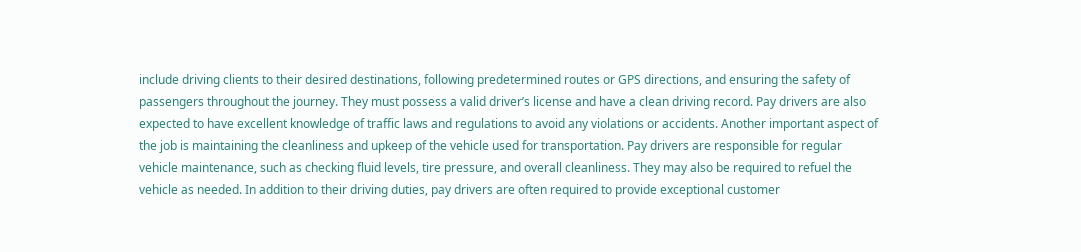include driving clients to their desired destinations, following predetermined routes or GPS directions, and ensuring the safety of passengers throughout the journey. They must possess a valid driver’s license and have a clean driving record. Pay drivers are also expected to have excellent knowledge of traffic laws and regulations to avoid any violations or accidents. Another important aspect of the job is maintaining the cleanliness and upkeep of the vehicle used for transportation. Pay drivers are responsible for regular vehicle maintenance, such as checking fluid levels, tire pressure, and overall cleanliness. They may also be required to refuel the vehicle as needed. In addition to their driving duties, pay drivers are often required to provide exceptional customer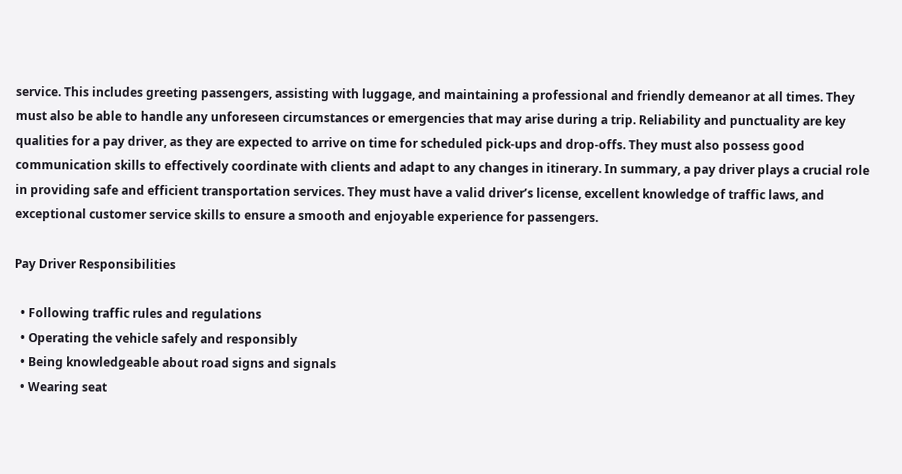service. This includes greeting passengers, assisting with luggage, and maintaining a professional and friendly demeanor at all times. They must also be able to handle any unforeseen circumstances or emergencies that may arise during a trip. Reliability and punctuality are key qualities for a pay driver, as they are expected to arrive on time for scheduled pick-ups and drop-offs. They must also possess good communication skills to effectively coordinate with clients and adapt to any changes in itinerary. In summary, a pay driver plays a crucial role in providing safe and efficient transportation services. They must have a valid driver’s license, excellent knowledge of traffic laws, and exceptional customer service skills to ensure a smooth and enjoyable experience for passengers.

Pay Driver Responsibilities

  • Following traffic rules and regulations
  • Operating the vehicle safely and responsibly
  • Being knowledgeable about road signs and signals
  • Wearing seat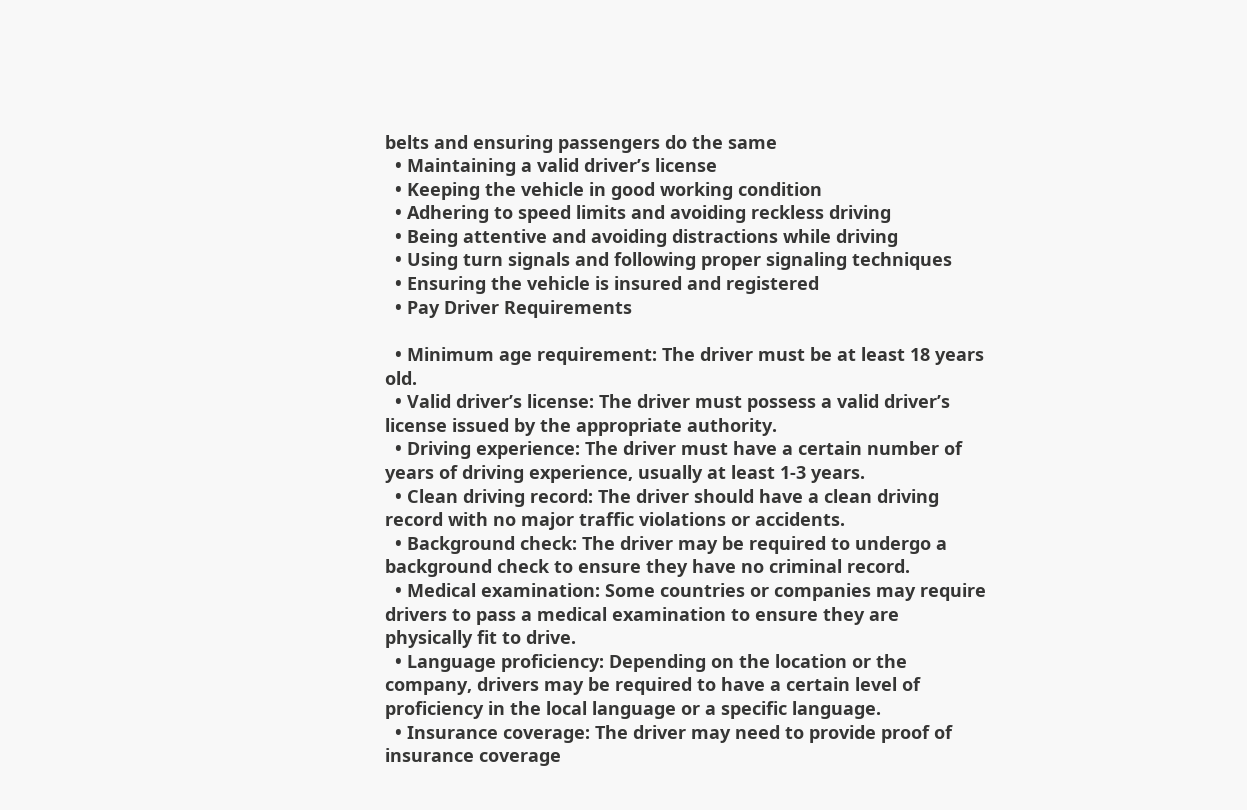belts and ensuring passengers do the same
  • Maintaining a valid driver’s license
  • Keeping the vehicle in good working condition
  • Adhering to speed limits and avoiding reckless driving
  • Being attentive and avoiding distractions while driving
  • Using turn signals and following proper signaling techniques
  • Ensuring the vehicle is insured and registered
  • Pay Driver Requirements

  • Minimum age requirement: The driver must be at least 18 years old.
  • Valid driver’s license: The driver must possess a valid driver’s license issued by the appropriate authority.
  • Driving experience: The driver must have a certain number of years of driving experience, usually at least 1-3 years.
  • Clean driving record: The driver should have a clean driving record with no major traffic violations or accidents.
  • Background check: The driver may be required to undergo a background check to ensure they have no criminal record.
  • Medical examination: Some countries or companies may require drivers to pass a medical examination to ensure they are physically fit to drive.
  • Language proficiency: Depending on the location or the company, drivers may be required to have a certain level of proficiency in the local language or a specific language.
  • Insurance coverage: The driver may need to provide proof of insurance coverage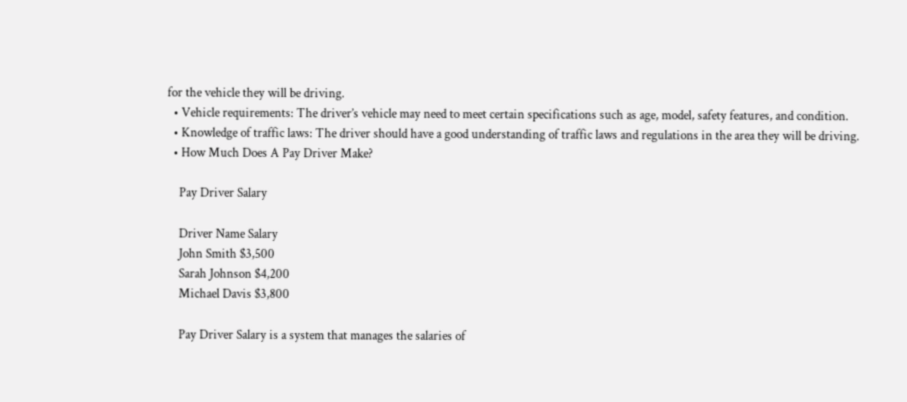for the vehicle they will be driving.
  • Vehicle requirements: The driver’s vehicle may need to meet certain specifications such as age, model, safety features, and condition.
  • Knowledge of traffic laws: The driver should have a good understanding of traffic laws and regulations in the area they will be driving.
  • How Much Does A Pay Driver Make?

    Pay Driver Salary

    Driver Name Salary
    John Smith $3,500
    Sarah Johnson $4,200
    Michael Davis $3,800

    Pay Driver Salary is a system that manages the salaries of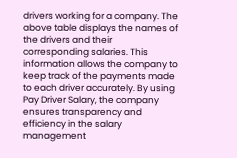drivers working for a company. The above table displays the names of the drivers and their corresponding salaries. This information allows the company to keep track of the payments made to each driver accurately. By using Pay Driver Salary, the company ensures transparency and efficiency in the salary management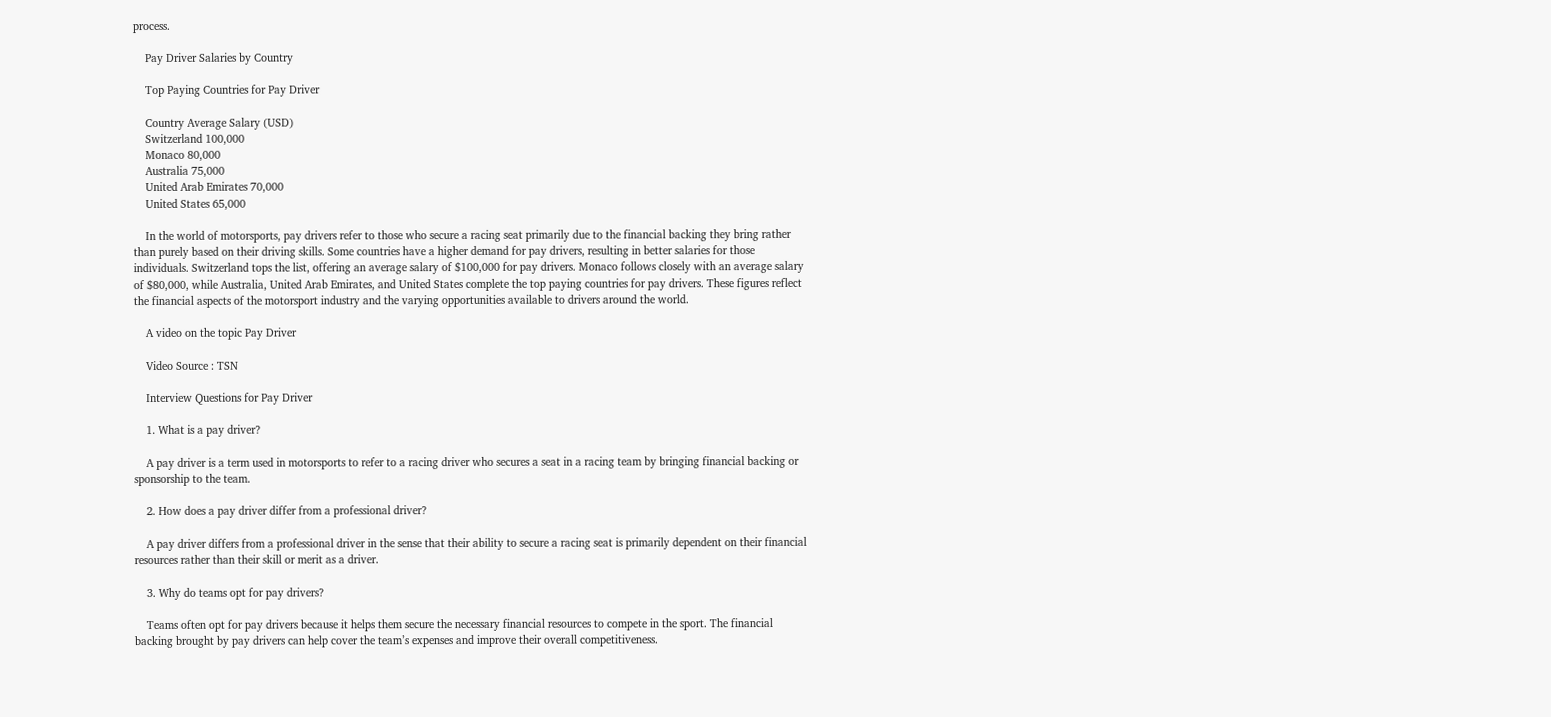process.

    Pay Driver Salaries by Country

    Top Paying Countries for Pay Driver

    Country Average Salary (USD)
    Switzerland 100,000
    Monaco 80,000
    Australia 75,000
    United Arab Emirates 70,000
    United States 65,000

    In the world of motorsports, pay drivers refer to those who secure a racing seat primarily due to the financial backing they bring rather than purely based on their driving skills. Some countries have a higher demand for pay drivers, resulting in better salaries for those individuals. Switzerland tops the list, offering an average salary of $100,000 for pay drivers. Monaco follows closely with an average salary of $80,000, while Australia, United Arab Emirates, and United States complete the top paying countries for pay drivers. These figures reflect the financial aspects of the motorsport industry and the varying opportunities available to drivers around the world.

    A video on the topic Pay Driver

    Video Source : TSN

    Interview Questions for Pay Driver

    1. What is a pay driver?

    A pay driver is a term used in motorsports to refer to a racing driver who secures a seat in a racing team by bringing financial backing or sponsorship to the team.

    2. How does a pay driver differ from a professional driver?

    A pay driver differs from a professional driver in the sense that their ability to secure a racing seat is primarily dependent on their financial resources rather than their skill or merit as a driver.

    3. Why do teams opt for pay drivers?

    Teams often opt for pay drivers because it helps them secure the necessary financial resources to compete in the sport. The financial backing brought by pay drivers can help cover the team’s expenses and improve their overall competitiveness.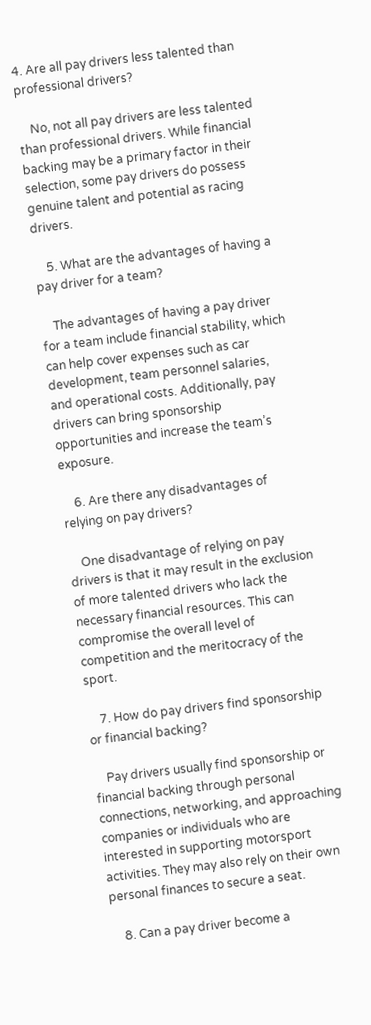4. Are all pay drivers less talented than professional drivers?

    No, not all pay drivers are less talented than professional drivers. While financial backing may be a primary factor in their selection, some pay drivers do possess genuine talent and potential as racing drivers.

    5. What are the advantages of having a pay driver for a team?

    The advantages of having a pay driver for a team include financial stability, which can help cover expenses such as car development, team personnel salaries, and operational costs. Additionally, pay drivers can bring sponsorship opportunities and increase the team’s exposure.

    6. Are there any disadvantages of relying on pay drivers?

    One disadvantage of relying on pay drivers is that it may result in the exclusion of more talented drivers who lack the necessary financial resources. This can compromise the overall level of competition and the meritocracy of the sport.

    7. How do pay drivers find sponsorship or financial backing?

    Pay drivers usually find sponsorship or financial backing through personal connections, networking, and approaching companies or individuals who are interested in supporting motorsport activities. They may also rely on their own personal finances to secure a seat.

    8. Can a pay driver become a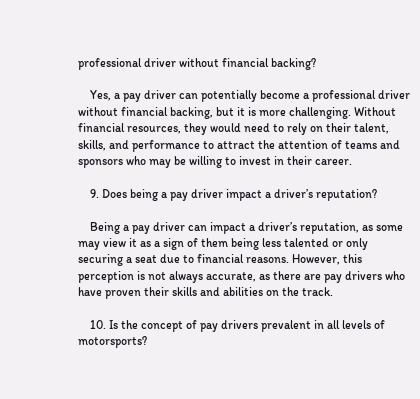professional driver without financial backing?

    Yes, a pay driver can potentially become a professional driver without financial backing, but it is more challenging. Without financial resources, they would need to rely on their talent, skills, and performance to attract the attention of teams and sponsors who may be willing to invest in their career.

    9. Does being a pay driver impact a driver’s reputation?

    Being a pay driver can impact a driver’s reputation, as some may view it as a sign of them being less talented or only securing a seat due to financial reasons. However, this perception is not always accurate, as there are pay drivers who have proven their skills and abilities on the track.

    10. Is the concept of pay drivers prevalent in all levels of motorsports?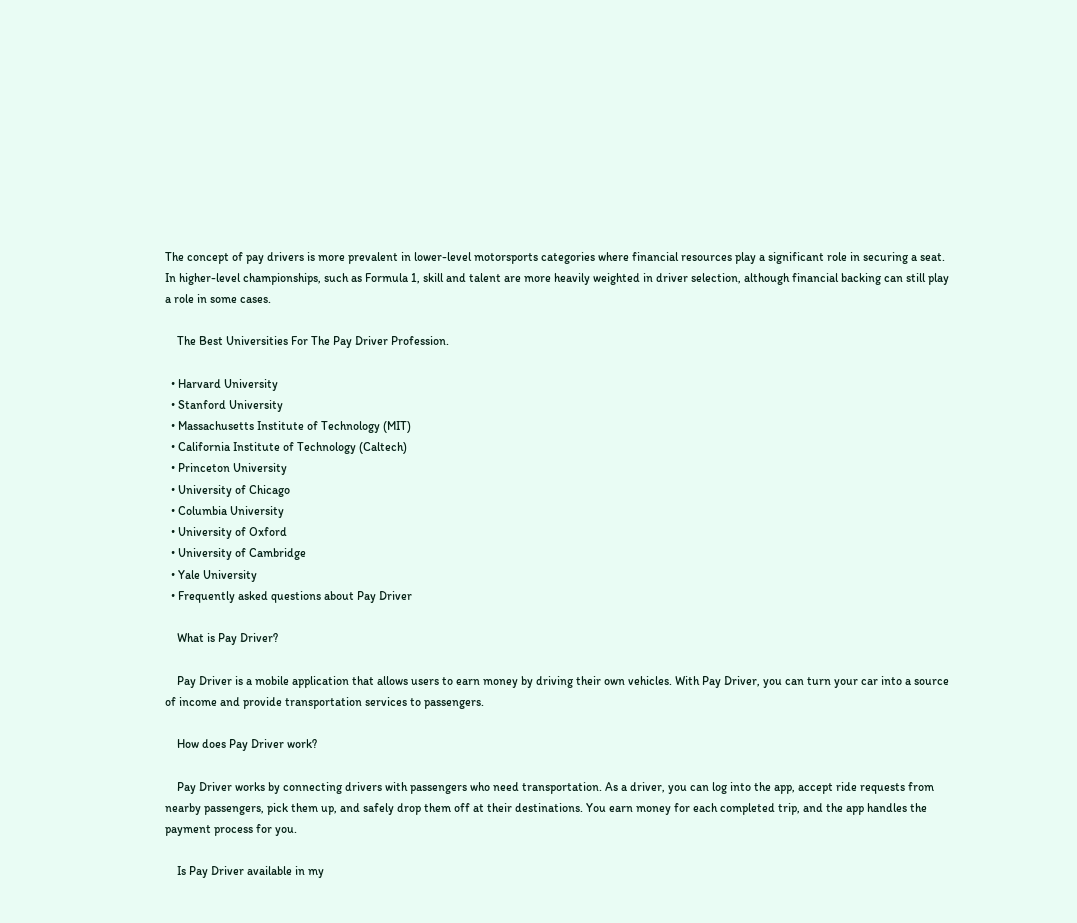The concept of pay drivers is more prevalent in lower-level motorsports categories where financial resources play a significant role in securing a seat. In higher-level championships, such as Formula 1, skill and talent are more heavily weighted in driver selection, although financial backing can still play a role in some cases.

    The Best Universities For The Pay Driver Profession.

  • Harvard University
  • Stanford University
  • Massachusetts Institute of Technology (MIT)
  • California Institute of Technology (Caltech)
  • Princeton University
  • University of Chicago
  • Columbia University
  • University of Oxford
  • University of Cambridge
  • Yale University
  • Frequently asked questions about Pay Driver

    What is Pay Driver?

    Pay Driver is a mobile application that allows users to earn money by driving their own vehicles. With Pay Driver, you can turn your car into a source of income and provide transportation services to passengers.

    How does Pay Driver work?

    Pay Driver works by connecting drivers with passengers who need transportation. As a driver, you can log into the app, accept ride requests from nearby passengers, pick them up, and safely drop them off at their destinations. You earn money for each completed trip, and the app handles the payment process for you.

    Is Pay Driver available in my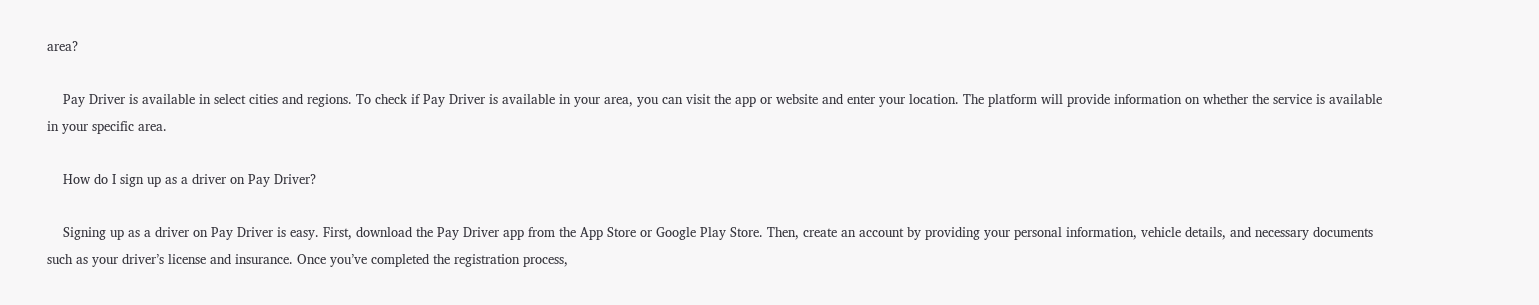area?

    Pay Driver is available in select cities and regions. To check if Pay Driver is available in your area, you can visit the app or website and enter your location. The platform will provide information on whether the service is available in your specific area.

    How do I sign up as a driver on Pay Driver?

    Signing up as a driver on Pay Driver is easy. First, download the Pay Driver app from the App Store or Google Play Store. Then, create an account by providing your personal information, vehicle details, and necessary documents such as your driver’s license and insurance. Once you’ve completed the registration process,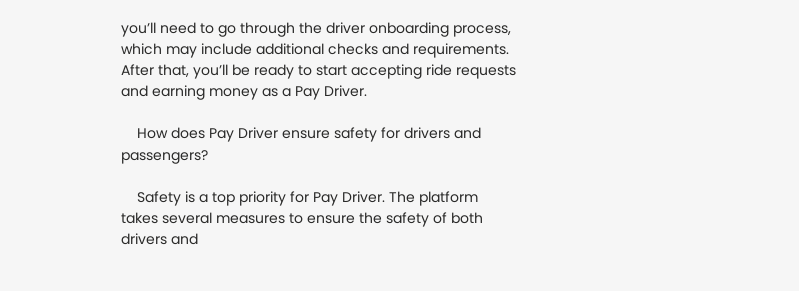you’ll need to go through the driver onboarding process, which may include additional checks and requirements. After that, you’ll be ready to start accepting ride requests and earning money as a Pay Driver.

    How does Pay Driver ensure safety for drivers and passengers?

    Safety is a top priority for Pay Driver. The platform takes several measures to ensure the safety of both drivers and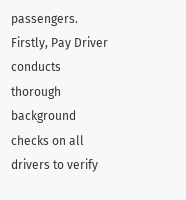passengers. Firstly, Pay Driver conducts thorough background checks on all drivers to verify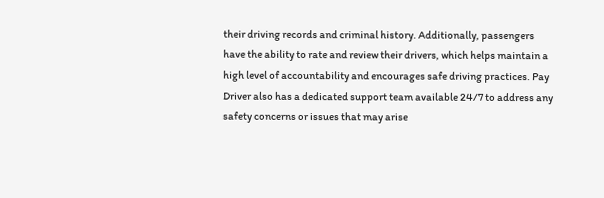their driving records and criminal history. Additionally, passengers have the ability to rate and review their drivers, which helps maintain a high level of accountability and encourages safe driving practices. Pay Driver also has a dedicated support team available 24/7 to address any safety concerns or issues that may arise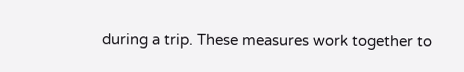during a trip. These measures work together to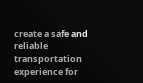create a safe and reliable transportation experience for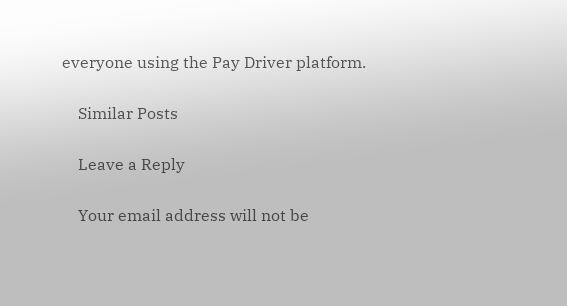everyone using the Pay Driver platform.

    Similar Posts

    Leave a Reply

    Your email address will not be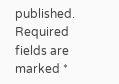published. Required fields are marked *